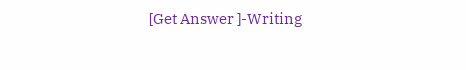[Get Answer ]-Writing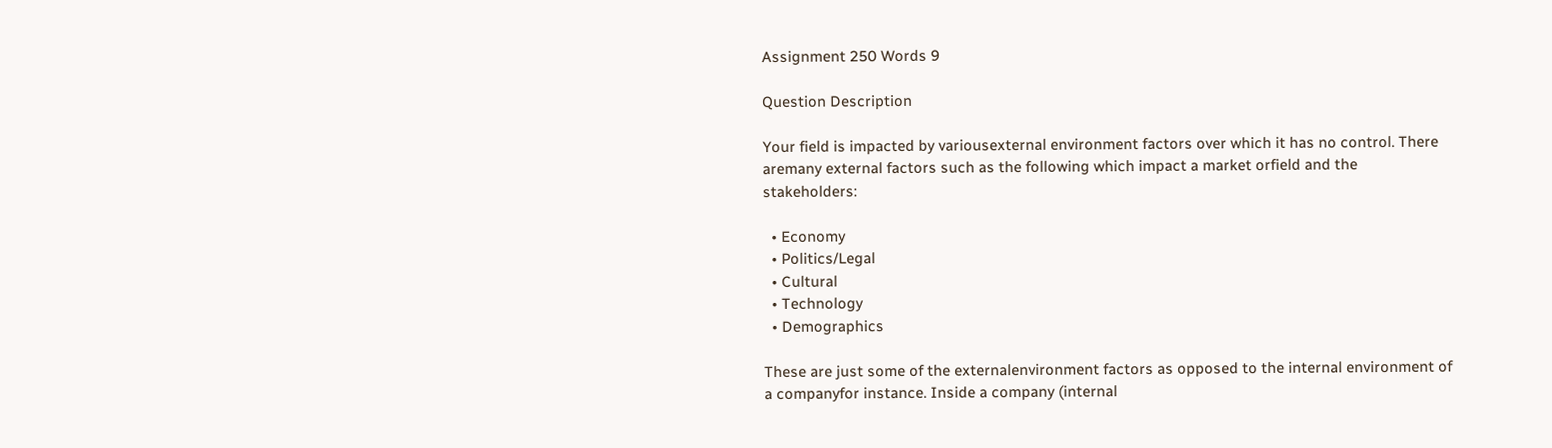Assignment 250 Words 9

Question Description

Your field is impacted by variousexternal environment factors over which it has no control. There aremany external factors such as the following which impact a market orfield and the stakeholders:

  • Economy
  • Politics/Legal
  • Cultural
  • Technology
  • Demographics

These are just some of the externalenvironment factors as opposed to the internal environment of a companyfor instance. Inside a company (internal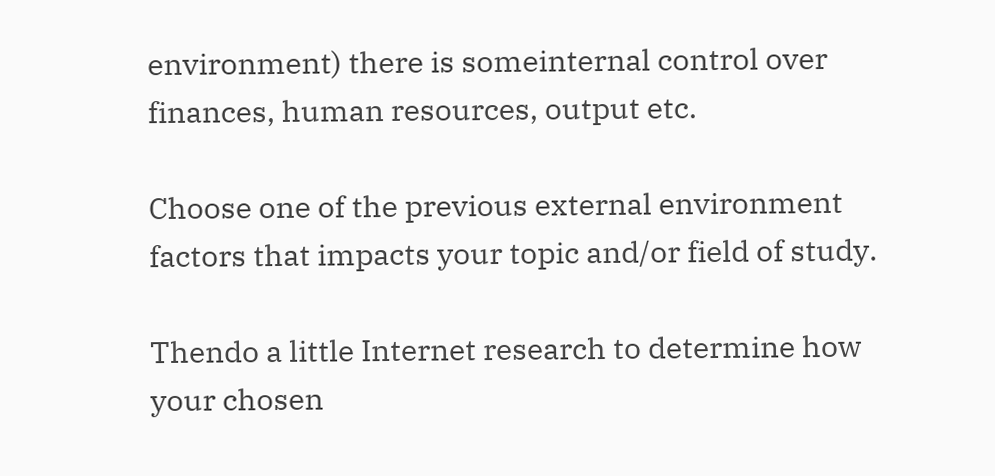environment) there is someinternal control over finances, human resources, output etc.

Choose one of the previous external environment factors that impacts your topic and/or field of study.

Thendo a little Internet research to determine how your chosen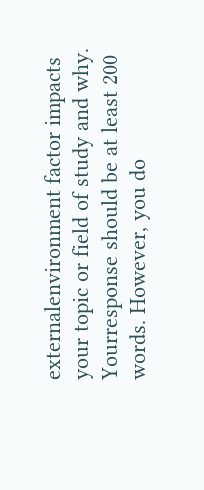externalenvironment factor impacts your topic or field of study and why. Yourresponse should be at least 200 words. However, you do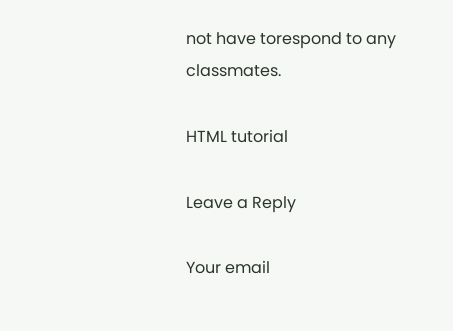not have torespond to any classmates.

HTML tutorial

Leave a Reply

Your email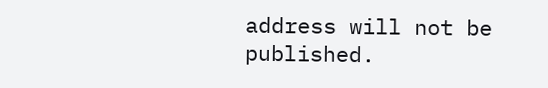address will not be published.